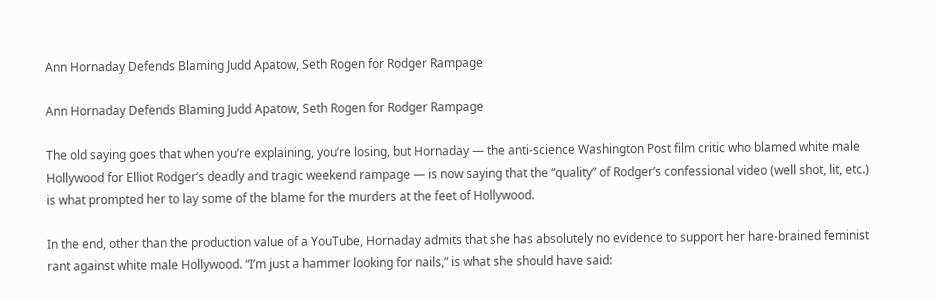Ann Hornaday Defends Blaming Judd Apatow, Seth Rogen for Rodger Rampage

Ann Hornaday Defends Blaming Judd Apatow, Seth Rogen for Rodger Rampage

The old saying goes that when you’re explaining, you’re losing, but Hornaday — the anti-science Washington Post film critic who blamed white male Hollywood for Elliot Rodger’s deadly and tragic weekend rampage — is now saying that the “quality” of Rodger’s confessional video (well shot, lit, etc.) is what prompted her to lay some of the blame for the murders at the feet of Hollywood.

In the end, other than the production value of a YouTube, Hornaday admits that she has absolutely no evidence to support her hare-brained feminist rant against white male Hollywood. “I’m just a hammer looking for nails,” is what she should have said: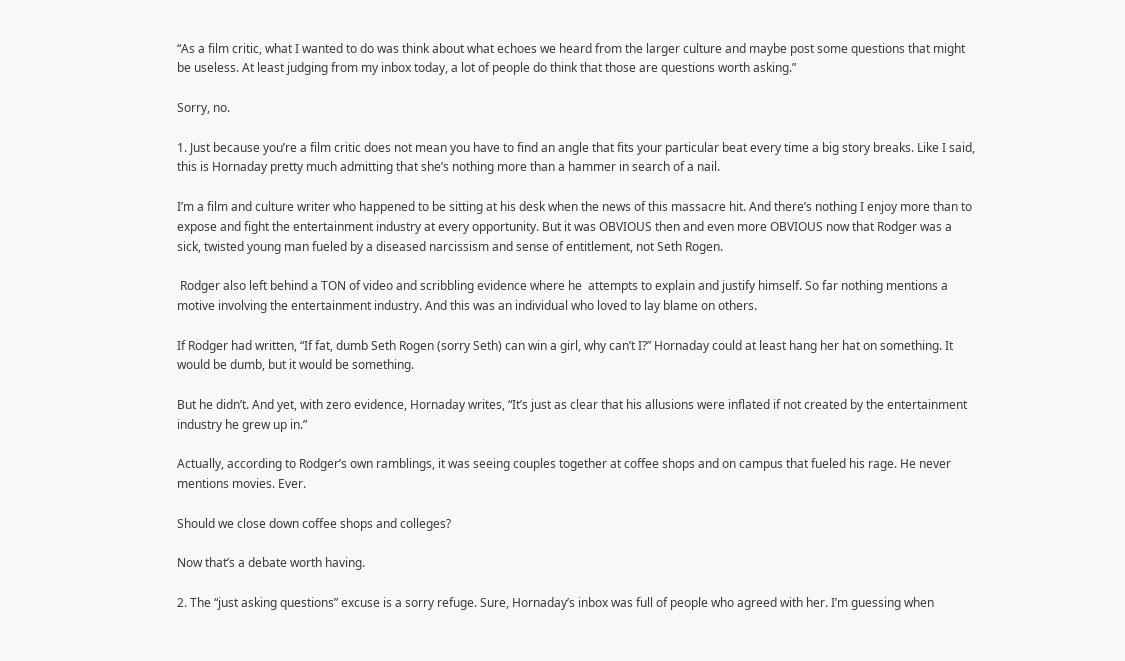“As a film critic, what I wanted to do was think about what echoes we heard from the larger culture and maybe post some questions that might be useless. At least judging from my inbox today, a lot of people do think that those are questions worth asking.”

Sorry, no.

1. Just because you’re a film critic does not mean you have to find an angle that fits your particular beat every time a big story breaks. Like I said, this is Hornaday pretty much admitting that she’s nothing more than a hammer in search of a nail.

I’m a film and culture writer who happened to be sitting at his desk when the news of this massacre hit. And there’s nothing I enjoy more than to expose and fight the entertainment industry at every opportunity. But it was OBVIOUS then and even more OBVIOUS now that Rodger was a sick, twisted young man fueled by a diseased narcissism and sense of entitlement, not Seth Rogen.

 Rodger also left behind a TON of video and scribbling evidence where he  attempts to explain and justify himself. So far nothing mentions a motive involving the entertainment industry. And this was an individual who loved to lay blame on others.

If Rodger had written, “If fat, dumb Seth Rogen (sorry Seth) can win a girl, why can’t I?” Hornaday could at least hang her hat on something. It would be dumb, but it would be something.

But he didn’t. And yet, with zero evidence, Hornaday writes, “It’s just as clear that his allusions were inflated if not created by the entertainment industry he grew up in.”

Actually, according to Rodger’s own ramblings, it was seeing couples together at coffee shops and on campus that fueled his rage. He never mentions movies. Ever.

Should we close down coffee shops and colleges?

Now that’s a debate worth having.

2. The “just asking questions” excuse is a sorry refuge. Sure, Hornaday’s inbox was full of people who agreed with her. I’m guessing when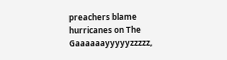preachers blame hurricanes on The Gaaaaaayyyyyzzzzz,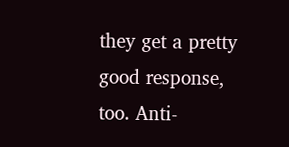they get a pretty good response, too. Anti-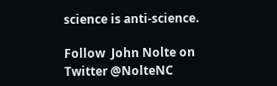science is anti-science.

Follow  John Nolte on Twitter @NolteNC